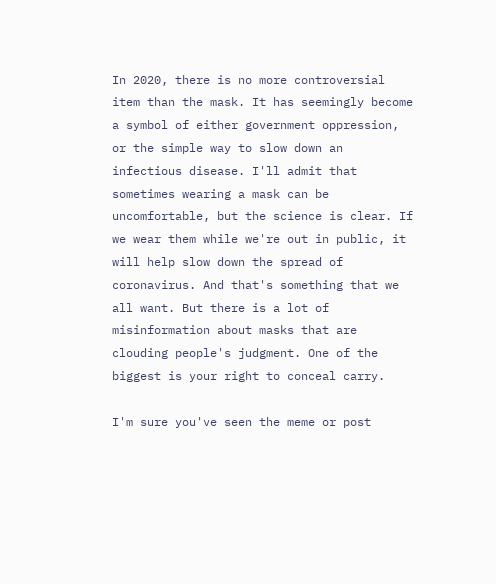In 2020, there is no more controversial item than the mask. It has seemingly become a symbol of either government oppression, or the simple way to slow down an infectious disease. I'll admit that sometimes wearing a mask can be uncomfortable, but the science is clear. If we wear them while we're out in public, it will help slow down the spread of coronavirus. And that's something that we all want. But there is a lot of misinformation about masks that are clouding people's judgment. One of the biggest is your right to conceal carry.

I'm sure you've seen the meme or post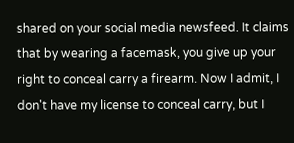shared on your social media newsfeed. It claims that by wearing a facemask, you give up your right to conceal carry a firearm. Now I admit, I don't have my license to conceal carry, but I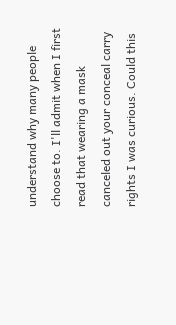understand why many people choose to. I'll admit when I first read that wearing a mask canceled out your conceal carry rights I was curious. Could this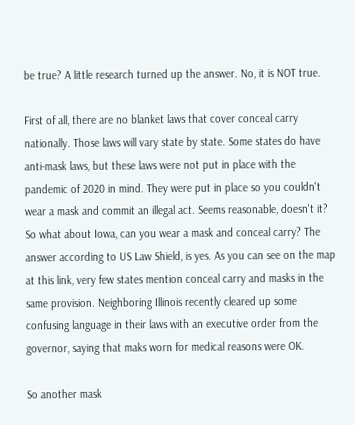be true? A little research turned up the answer. No, it is NOT true.

First of all, there are no blanket laws that cover conceal carry nationally. Those laws will vary state by state. Some states do have anti-mask laws, but these laws were not put in place with the pandemic of 2020 in mind. They were put in place so you couldn't wear a mask and commit an illegal act. Seems reasonable, doesn't it? So what about Iowa, can you wear a mask and conceal carry? The answer according to US Law Shield, is yes. As you can see on the map at this link, very few states mention conceal carry and masks in the same provision. Neighboring Illinois recently cleared up some confusing language in their laws with an executive order from the governor, saying that maks worn for medical reasons were OK.

So another mask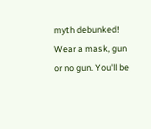myth debunked! Wear a mask, gun or no gun. You'll be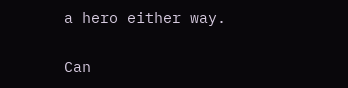a hero either way.


Can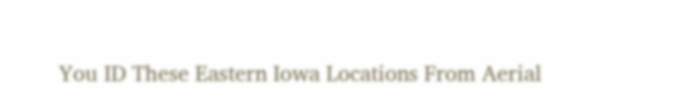You ID These Eastern Iowa Locations From Aerial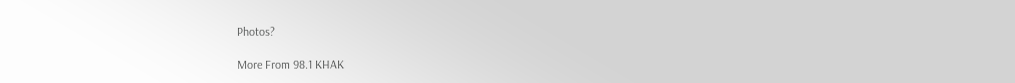Photos?

More From 98.1 KHAK